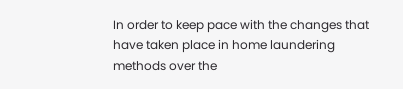In order to keep pace with the changes that have taken place in home laundering methods over the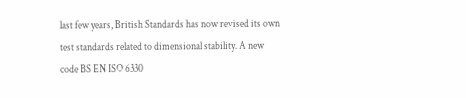last few years, British Standards has now revised its own test standards related to dimensional stability. A new code BS EN ISO 6330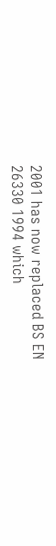2001 has now replaced BS EN 26330 1994 which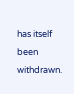has itself been withdrawn.